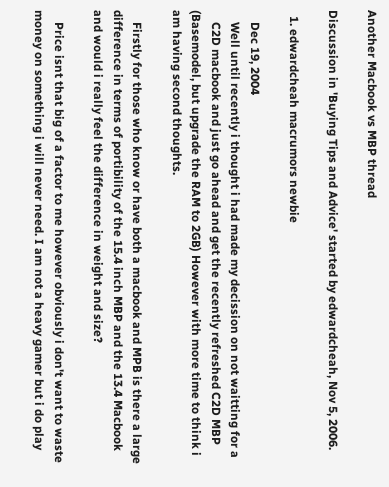Another Macbook vs MBP thread

Discussion in 'Buying Tips and Advice' started by edwardcheah, Nov 5, 2006.

  1. edwardcheah macrumors newbie

    Dec 19, 2004
    Well until recently i thought i had made my decission on not waitting for a
    C2D macbook and just go ahead and get the recently refreshed C2D MBP (Basemodel, but upgrade the RAM to 2GB) However with more time to think i am having second thoughts.

    Firstly for those who know or have both a macbook and MPB is there a large difference in terms of portibility of the 15.4 inch MBP and the 13.4 Macbook and would i really feel the difference in weight and size?

    Price isnt that big of a factor to me however obviously i don't want to waste money on something i will never need. I am not a heavy gamer but i do play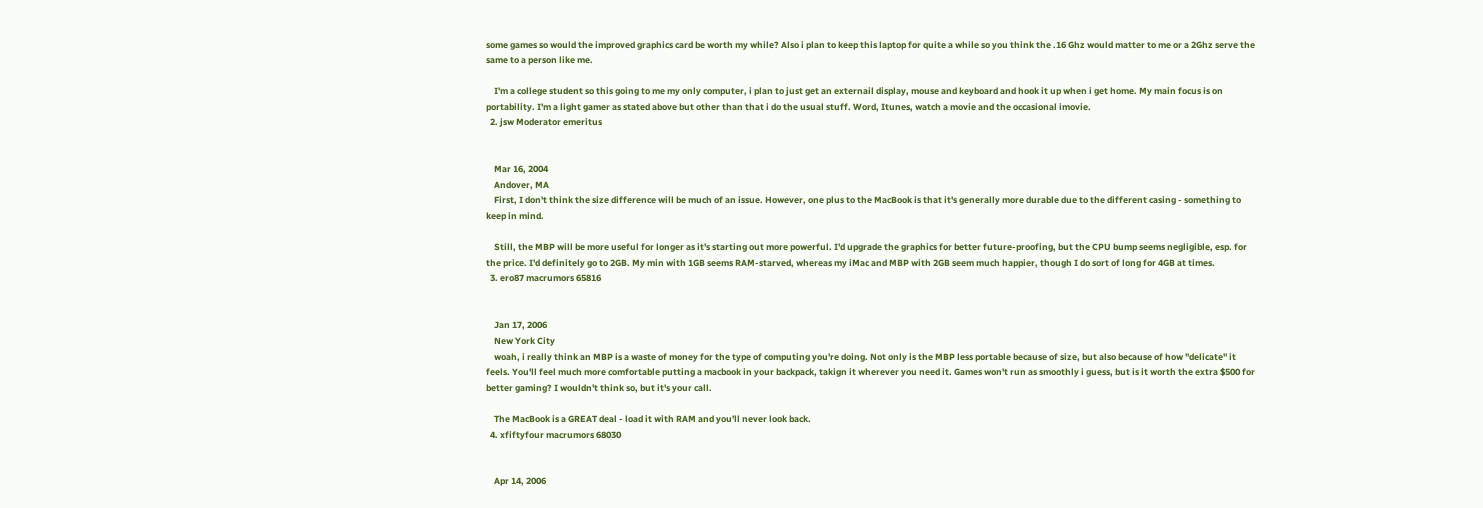some games so would the improved graphics card be worth my while? Also i plan to keep this laptop for quite a while so you think the .16 Ghz would matter to me or a 2Ghz serve the same to a person like me.

    I'm a college student so this going to me my only computer, i plan to just get an externail display, mouse and keyboard and hook it up when i get home. My main focus is on portability. I'm a light gamer as stated above but other than that i do the usual stuff. Word, Itunes, watch a movie and the occasional imovie.
  2. jsw Moderator emeritus


    Mar 16, 2004
    Andover, MA
    First, I don't think the size difference will be much of an issue. However, one plus to the MacBook is that it's generally more durable due to the different casing - something to keep in mind.

    Still, the MBP will be more useful for longer as it's starting out more powerful. I'd upgrade the graphics for better future-proofing, but the CPU bump seems negligible, esp. for the price. I'd definitely go to 2GB. My min with 1GB seems RAM-starved, whereas my iMac and MBP with 2GB seem much happier, though I do sort of long for 4GB at times.
  3. ero87 macrumors 65816


    Jan 17, 2006
    New York City
    woah, i really think an MBP is a waste of money for the type of computing you're doing. Not only is the MBP less portable because of size, but also because of how "delicate" it feels. You'll feel much more comfortable putting a macbook in your backpack, takign it wherever you need it. Games won't run as smoothly i guess, but is it worth the extra $500 for better gaming? I wouldn't think so, but it's your call.

    The MacBook is a GREAT deal - load it with RAM and you'll never look back.
  4. xfiftyfour macrumors 68030


    Apr 14, 2006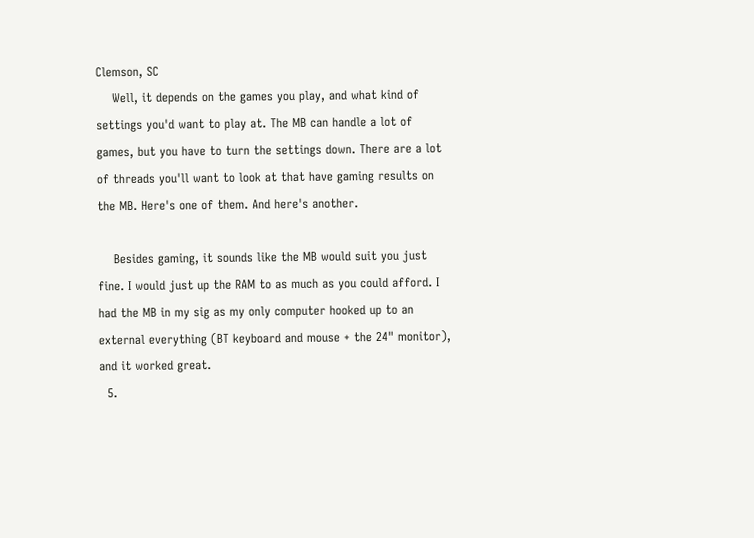Clemson, SC
    Well, it depends on the games you play, and what kind of settings you'd want to play at. The MB can handle a lot of games, but you have to turn the settings down. There are a lot of threads you'll want to look at that have gaming results on the MB. Here's one of them. And here's another.

    Besides gaming, it sounds like the MB would suit you just fine. I would just up the RAM to as much as you could afford. I had the MB in my sig as my only computer hooked up to an external everything (BT keyboard and mouse + the 24" monitor), and it worked great.
  5.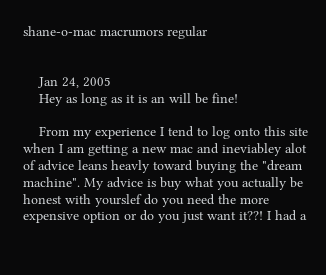shane-o-mac macrumors regular


    Jan 24, 2005
    Hey as long as it is an will be fine!

    From my experience I tend to log onto this site when I am getting a new mac and ineviabley alot of advice leans heavly toward buying the "dream machine". My advice is buy what you actually be honest with yourslef do you need the more expensive option or do you just want it??! I had a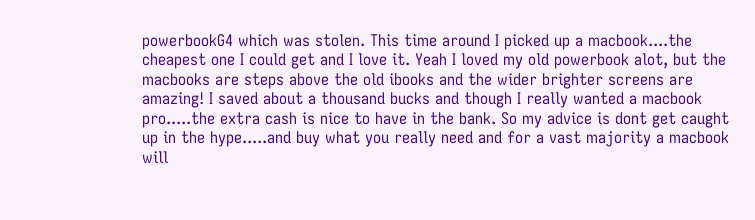powerbookG4 which was stolen. This time around I picked up a macbook....the cheapest one I could get and I love it. Yeah I loved my old powerbook alot, but the macbooks are steps above the old ibooks and the wider brighter screens are amazing! I saved about a thousand bucks and though I really wanted a macbook pro.....the extra cash is nice to have in the bank. So my advice is dont get caught up in the hype.....and buy what you really need and for a vast majority a macbook will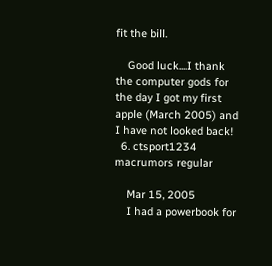fit the bill.

    Good luck....I thank the computer gods for the day I got my first apple (March 2005) and I have not looked back!
  6. ctsport1234 macrumors regular

    Mar 15, 2005
    I had a powerbook for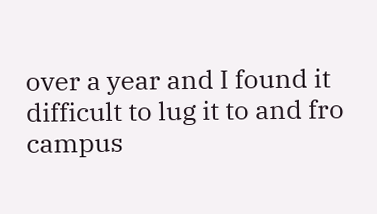over a year and I found it difficult to lug it to and fro campus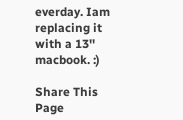everday. Iam replacing it with a 13'' macbook. :)

Share This Page